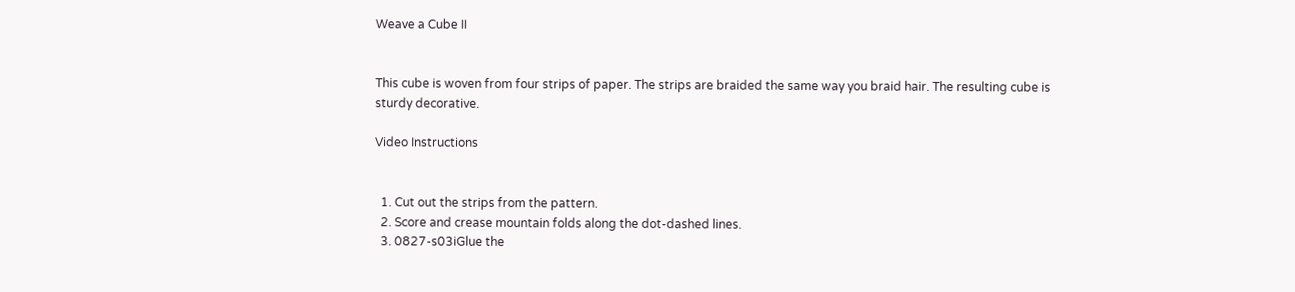Weave a Cube II


This cube is woven from four strips of paper. The strips are braided the same way you braid hair. The resulting cube is sturdy decorative.

Video Instructions


  1. Cut out the strips from the pattern.
  2. Score and crease mountain folds along the dot-dashed lines.
  3. 0827-s03iGlue the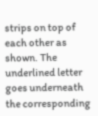strips on top of each other as shown. The underlined letter goes underneath the corresponding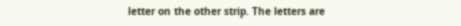letter on the other strip. The letters are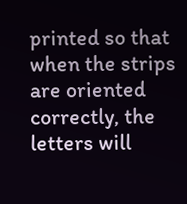printed so that when the strips are oriented correctly, the letters will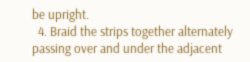be upright.
  4. Braid the strips together alternately passing over and under the adjacent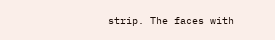strip. The faces with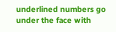underlined numbers go under the face with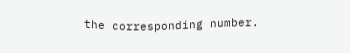the corresponding number.